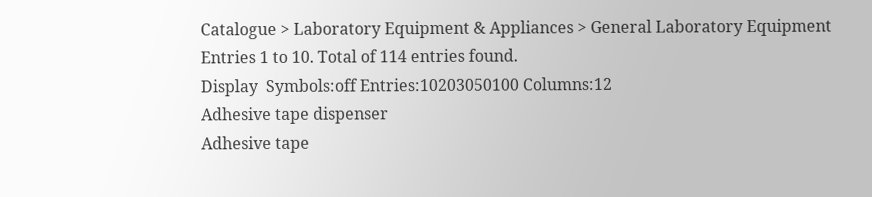Catalogue > Laboratory Equipment & Appliances > General Laboratory Equipment
Entries 1 to 10. Total of 114 entries found.
Display  Symbols:off Entries:10203050100 Columns:12
Adhesive tape dispenser
Adhesive tape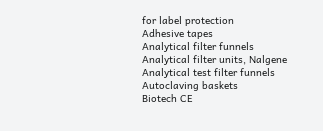for label protection
Adhesive tapes
Analytical filter funnels
Analytical filter units, Nalgene
Analytical test filter funnels
Autoclaving baskets
Biotech CE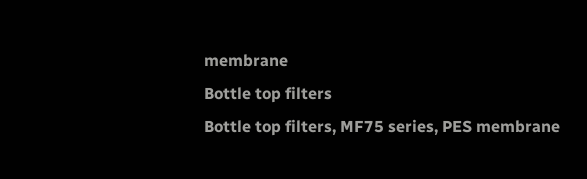membrane
Bottle top filters
Bottle top filters, MF75 series, PES membrane